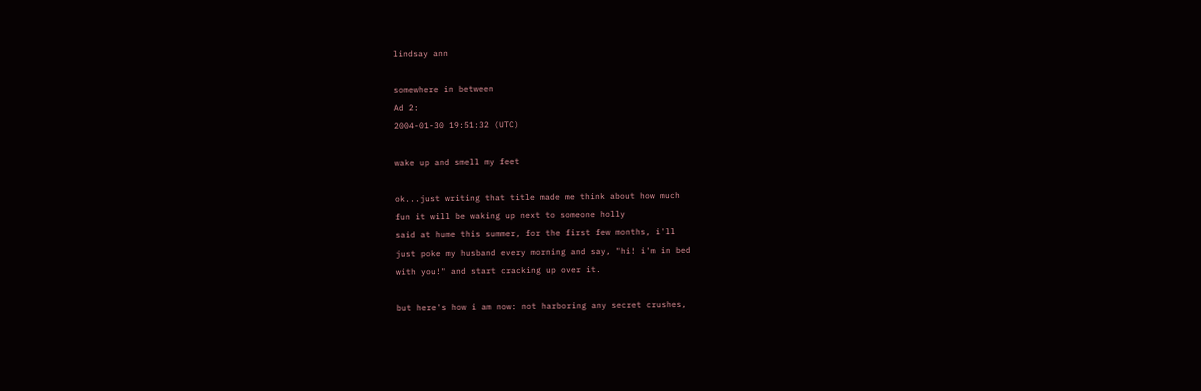lindsay ann

somewhere in between
Ad 2:
2004-01-30 19:51:32 (UTC)

wake up and smell my feet

ok...just writing that title made me think about how much
fun it will be waking up next to someone holly
said at hume this summer, for the first few months, i'll
just poke my husband every morning and say, "hi! i'm in bed
with you!" and start cracking up over it.

but here's how i am now: not harboring any secret crushes,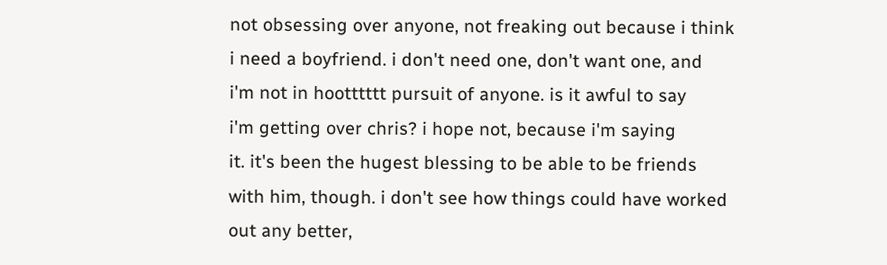not obsessing over anyone, not freaking out because i think
i need a boyfriend. i don't need one, don't want one, and
i'm not in hootttttt pursuit of anyone. is it awful to say
i'm getting over chris? i hope not, because i'm saying
it. it's been the hugest blessing to be able to be friends
with him, though. i don't see how things could have worked
out any better,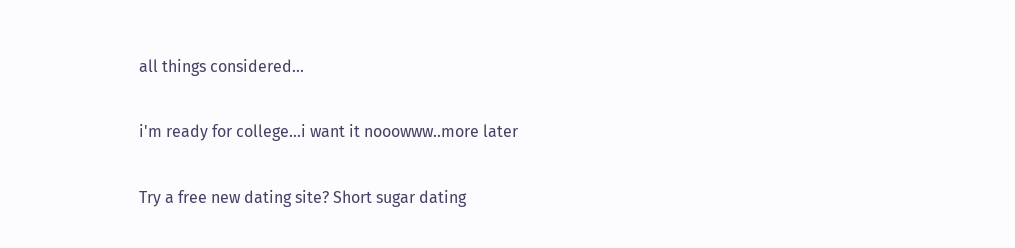all things considered...

i'm ready for college...i want it nooowww..more later

Try a free new dating site? Short sugar dating